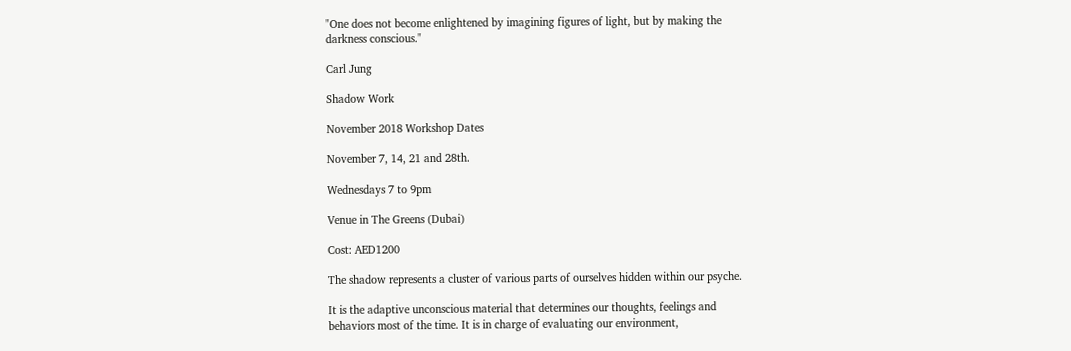"One does not become enlightened by imagining figures of light, but by making the darkness conscious."

Carl Jung

Shadow Work

November 2018 Workshop Dates

November 7, 14, 21 and 28th.

Wednesdays 7 to 9pm

Venue in The Greens (Dubai)

Cost: AED1200

The shadow represents a cluster of various parts of ourselves hidden within our psyche.

It is the adaptive unconscious material that determines our thoughts, feelings and behaviors most of the time. It is in charge of evaluating our environment,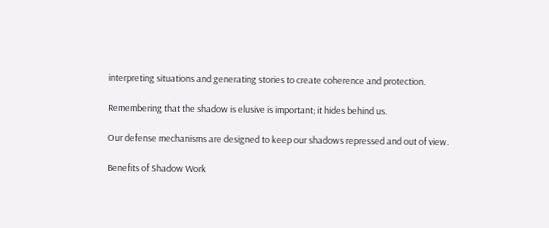interpreting situations and generating stories to create coherence and protection.

Remembering that the shadow is elusive is important; it hides behind us.

Our defense mechanisms are designed to keep our shadows repressed and out of view.

Benefits of Shadow Work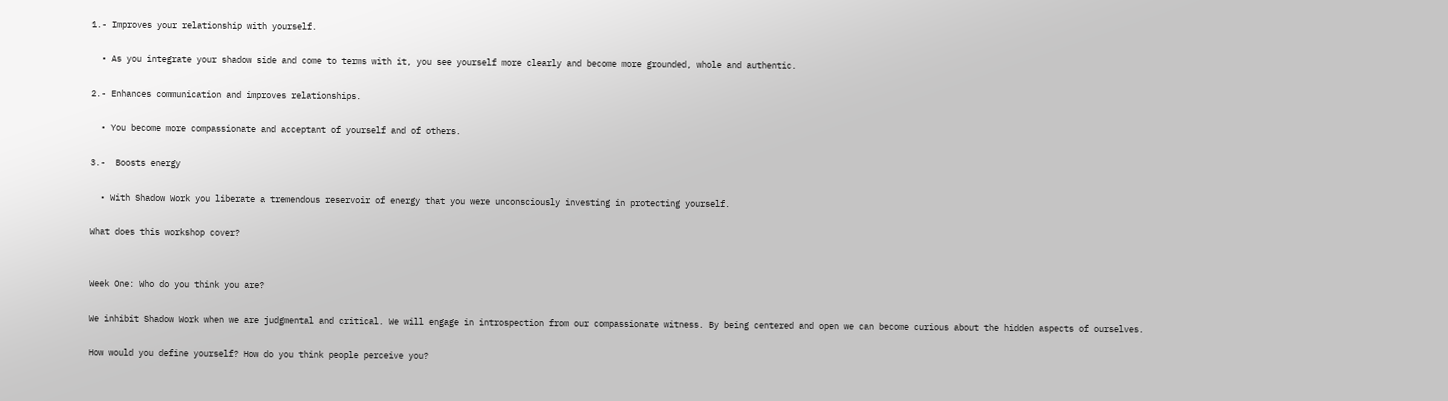1.- Improves your relationship with yourself.

  • As you integrate your shadow side and come to terms with it, you see yourself more clearly and become more grounded, whole and authentic.

2.- Enhances communication and improves relationships.

  • You become more compassionate and acceptant of yourself and of others.

3.-  Boosts energy

  • With Shadow Work you liberate a tremendous reservoir of energy that you were unconsciously investing in protecting yourself.

What does this workshop cover?


Week One: Who do you think you are?

We inhibit Shadow Work when we are judgmental and critical. We will engage in introspection from our compassionate witness. By being centered and open we can become curious about the hidden aspects of ourselves.

How would you define yourself? How do you think people perceive you?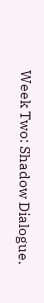Week Two: Shadow Dialogue.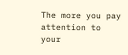The more you pay attention to your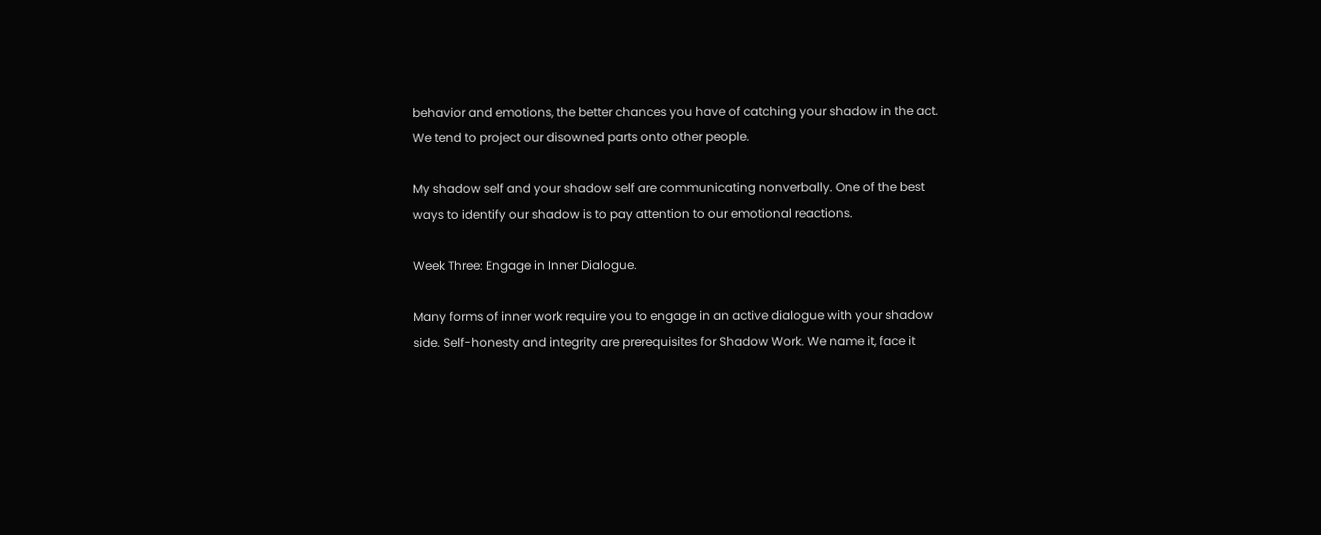behavior and emotions, the better chances you have of catching your shadow in the act. We tend to project our disowned parts onto other people.

My shadow self and your shadow self are communicating nonverbally. One of the best ways to identify our shadow is to pay attention to our emotional reactions.

Week Three: Engage in Inner Dialogue.

Many forms of inner work require you to engage in an active dialogue with your shadow side. Self-honesty and integrity are prerequisites for Shadow Work. We name it, face it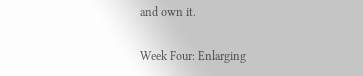and own it.

Week Four: Enlarging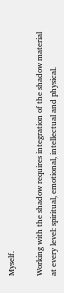Myself.

Working with the shadow requires integration of the shadow material at every level: spiritual, emotional, intellectual and physical.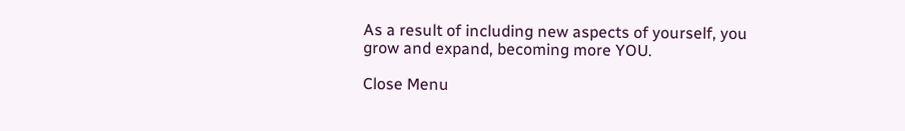As a result of including new aspects of yourself, you grow and expand, becoming more YOU.

Close Menu